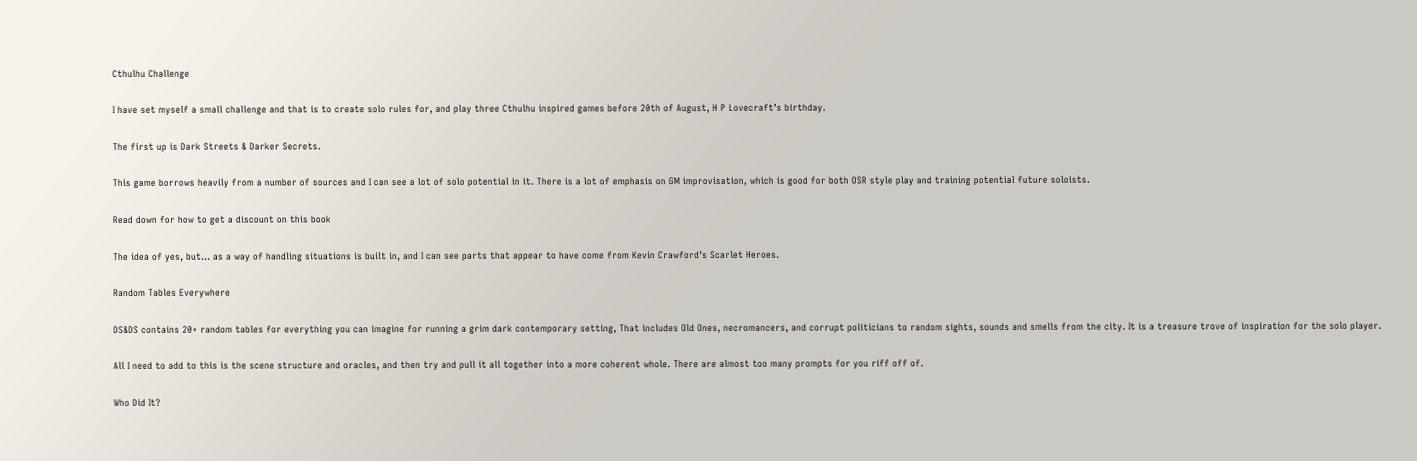Cthulhu Challenge

I have set myself a small challenge and that is to create solo rules for, and play three Cthulhu inspired games before 20th of August, H P Lovecraft’s birthday.

The first up is Dark Streets & Darker Secrets.

This game borrows heavily from a number of sources and I can see a lot of solo potential in it. There is a lot of emphasis on GM improvisation, which is good for both OSR style play and training potential future soloists.

Read down for how to get a discount on this book

The idea of yes, but… as a way of handling situations is built in, and I can see parts that appear to have come from Kevin Crawford’s Scarlet Heroes.

Random Tables Everywhere

DS&DS contains 20+ random tables for everything you can imagine for running a grim dark contemporary setting, That includes Old Ones, necromancers, and corrupt politicians to random sights, sounds and smells from the city. It is a treasure trove of inspiration for the solo player.

All I need to add to this is the scene structure and oracles, and then try and pull it all together into a more coherent whole. There are almost too many prompts for you riff off of.

Who Did It?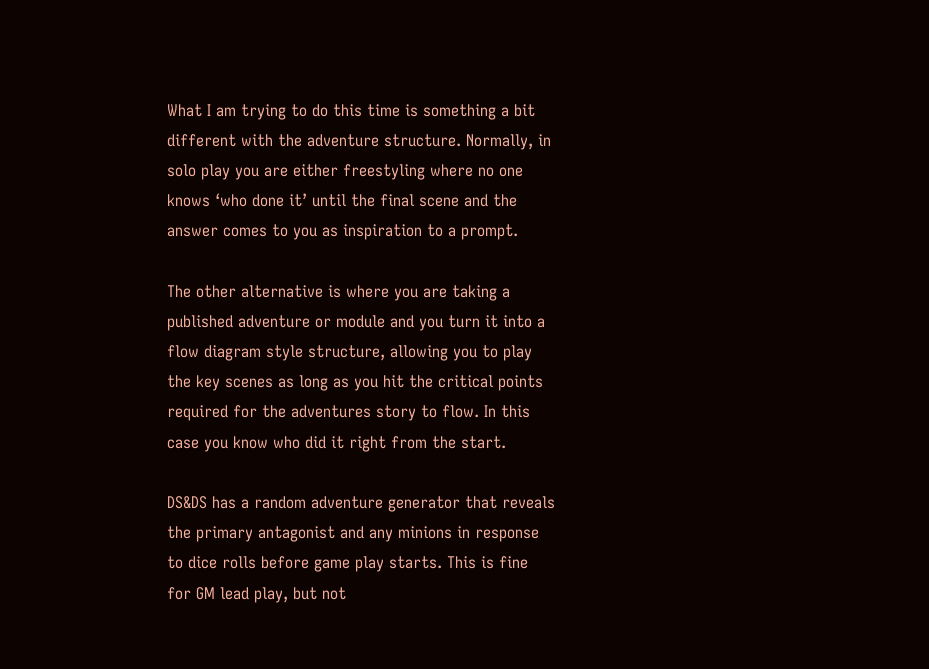What I am trying to do this time is something a bit different with the adventure structure. Normally, in solo play you are either freestyling where no one knows ‘who done it’ until the final scene and the answer comes to you as inspiration to a prompt.

The other alternative is where you are taking a published adventure or module and you turn it into a flow diagram style structure, allowing you to play the key scenes as long as you hit the critical points required for the adventures story to flow. In this case you know who did it right from the start.

DS&DS has a random adventure generator that reveals the primary antagonist and any minions in response to dice rolls before game play starts. This is fine for GM lead play, but not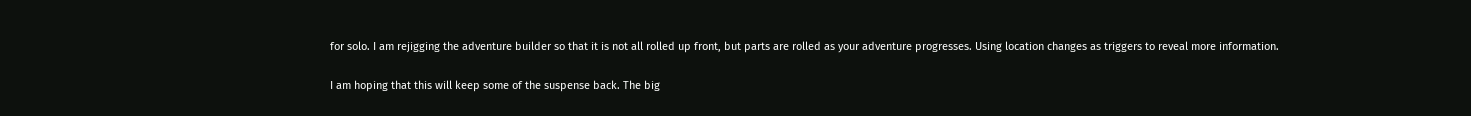for solo. I am rejigging the adventure builder so that it is not all rolled up front, but parts are rolled as your adventure progresses. Using location changes as triggers to reveal more information.

I am hoping that this will keep some of the suspense back. The big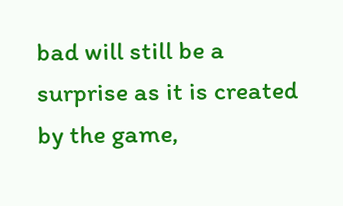bad will still be a surprise as it is created by the game,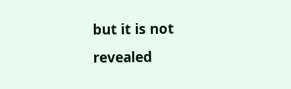but it is not revealed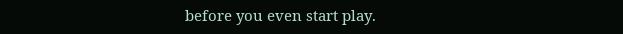before you even start play.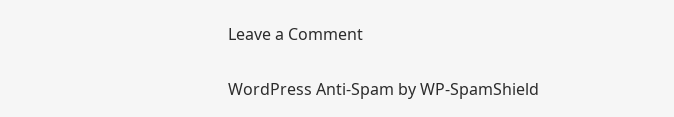Leave a Comment

WordPress Anti-Spam by WP-SpamShield